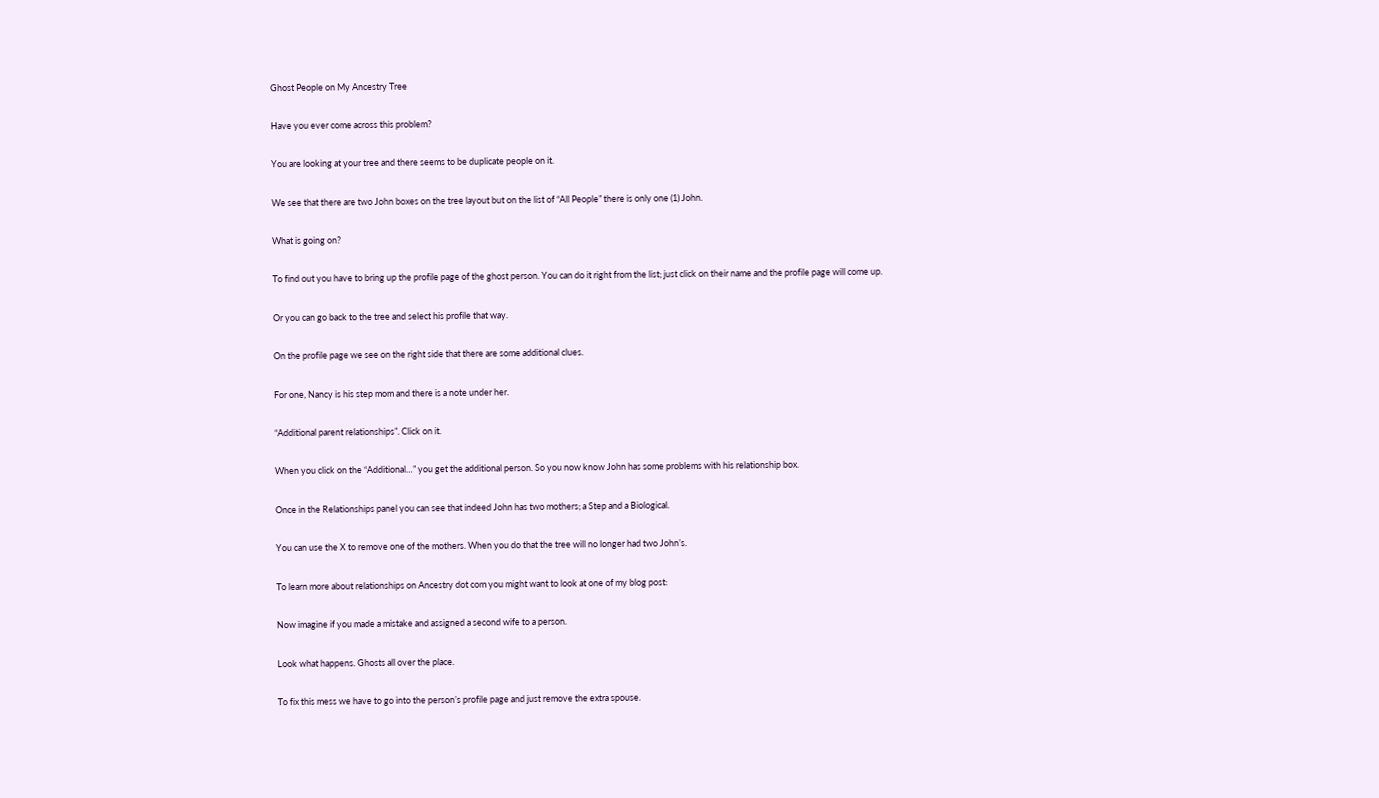Ghost People on My Ancestry Tree

Have you ever come across this problem?

You are looking at your tree and there seems to be duplicate people on it.

We see that there are two John boxes on the tree layout but on the list of “All People” there is only one (1) John.

What is going on?

To find out you have to bring up the profile page of the ghost person. You can do it right from the list; just click on their name and the profile page will come up.

Or you can go back to the tree and select his profile that way.

On the profile page we see on the right side that there are some additional clues.

For one, Nancy is his step mom and there is a note under her.

“Additional parent relationships”. Click on it.

When you click on the “Additional…” you get the additional person. So you now know John has some problems with his relationship box.

Once in the Relationships panel you can see that indeed John has two mothers; a Step and a Biological.

You can use the X to remove one of the mothers. When you do that the tree will no longer had two John’s.

To learn more about relationships on Ancestry dot com you might want to look at one of my blog post:

Now imagine if you made a mistake and assigned a second wife to a person.

Look what happens. Ghosts all over the place.

To fix this mess we have to go into the person’s profile page and just remove the extra spouse.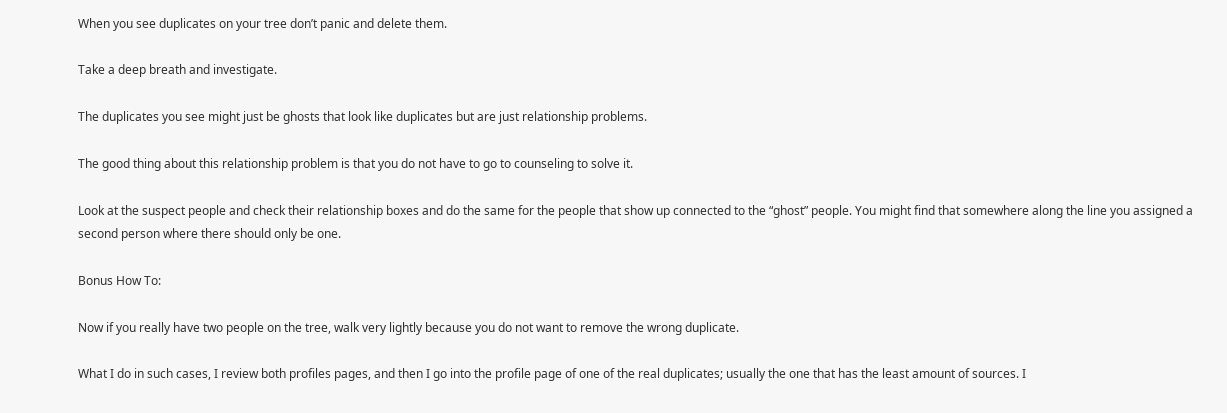When you see duplicates on your tree don’t panic and delete them.

Take a deep breath and investigate.

The duplicates you see might just be ghosts that look like duplicates but are just relationship problems.

The good thing about this relationship problem is that you do not have to go to counseling to solve it.

Look at the suspect people and check their relationship boxes and do the same for the people that show up connected to the “ghost” people. You might find that somewhere along the line you assigned a second person where there should only be one.

Bonus How To:

Now if you really have two people on the tree, walk very lightly because you do not want to remove the wrong duplicate.

What I do in such cases, I review both profiles pages, and then I go into the profile page of one of the real duplicates; usually the one that has the least amount of sources. I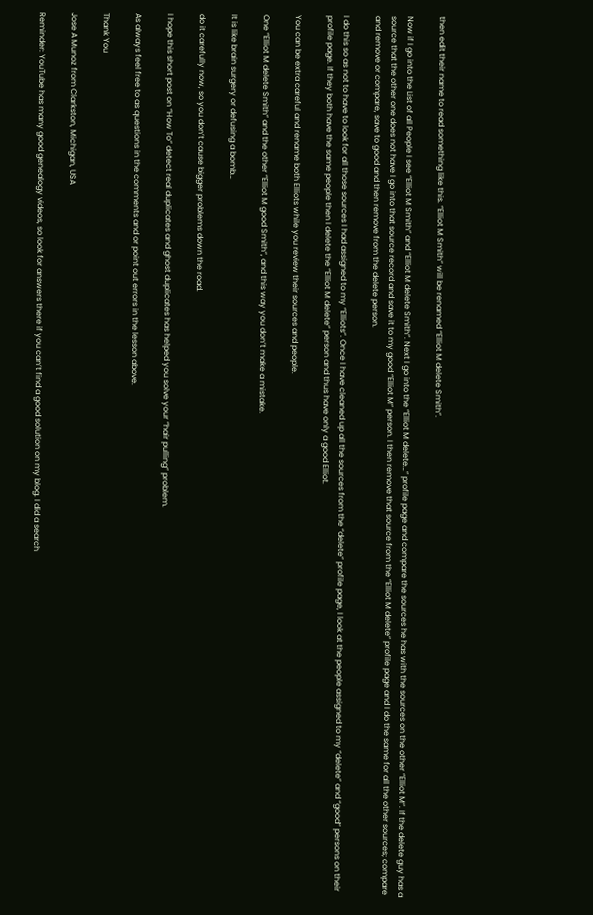then edit their name to read something like this. “Elliot M Smith” will be renamed “Elliot M delete Smith”.

Now if I go into the List of all People I see “Elliot M Smith” and “Elliot M delete Smith”. Next I go into the “Elliot M delete…” profile page and compare the sources he has with the sources on the other “Elliot M”. If the delete guy has a source that the other one does not have I go into that source record and save it to my good “Elliot M” person. I then remove that source from the “Elliot M delete” profile page and I do the same for all the other sources; compare and remove or compare, save to good and then remove from the delete person.

I do this so as not to have to look for all those sources I had assigned to my “Elliots”. Once I have cleaned up all the sources from the “delete” profile page, I look at the people assigned to my “delete” and “good” persons on their profile page. If they both have the same people then I delete the “Elliot M delete” person and thus have only a good Elliot.

You can be extra careful and rename both Elliots while you review their sources and people.

One “Elliot M delete Smith” and the other “Elliot M good Smith”, and this way you don’t make a mistake.

It is like brain surgery or defusing a bomb…

do it carefully now, so you don’t cause bigger problems down the road.

I hope this short post on “How To” detect real duplicates and ghost duplicates has helped you solve your “hair pulling” problem.

As always feel free to as questions in the comments and or point out errors in the lesson above.

Thank You

Jose A Munoz from Clarkston, Michigan, USA

Reminder: YouTube has many good genealogy videos, so look for answers there if you can’t find a good solution on my blog. I did a search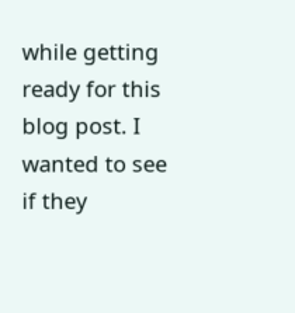while getting ready for this blog post. I wanted to see if they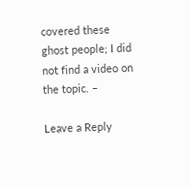covered these ghost people; I did not find a video on the topic. –

Leave a Reply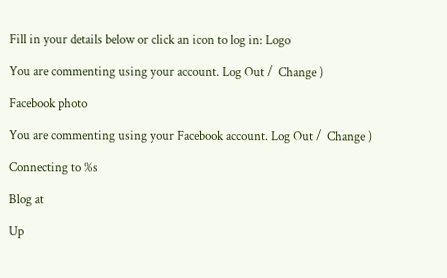Fill in your details below or click an icon to log in: Logo

You are commenting using your account. Log Out /  Change )

Facebook photo

You are commenting using your Facebook account. Log Out /  Change )

Connecting to %s

Blog at

Up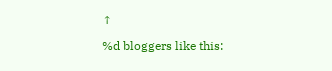↑

%d bloggers like this: